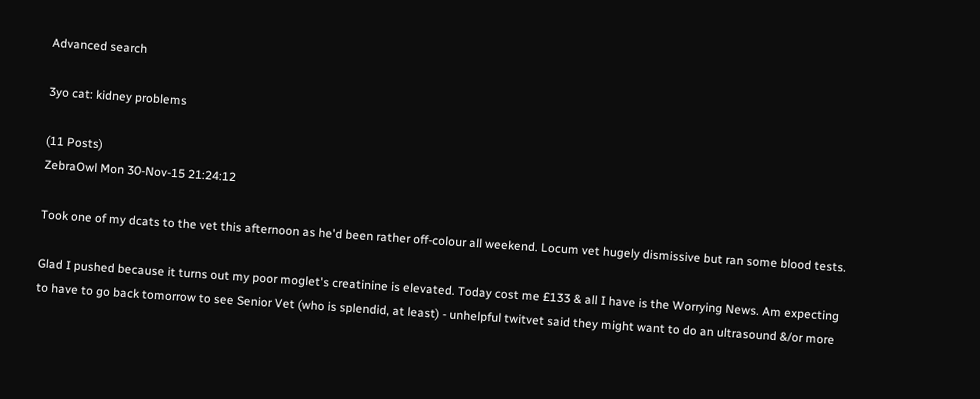Advanced search

3yo cat: kidney problems

(11 Posts)
ZebraOwl Mon 30-Nov-15 21:24:12

Took one of my dcats to the vet this afternoon as he'd been rather off-colour all weekend. Locum vet hugely dismissive but ran some blood tests.

Glad I pushed because it turns out my poor moglet's creatinine is elevated. Today cost me £133 & all I have is the Worrying News. Am expecting to have to go back tomorrow to see Senior Vet (who is splendid, at least) - unhelpful twitvet said they might want to do an ultrasound &/or more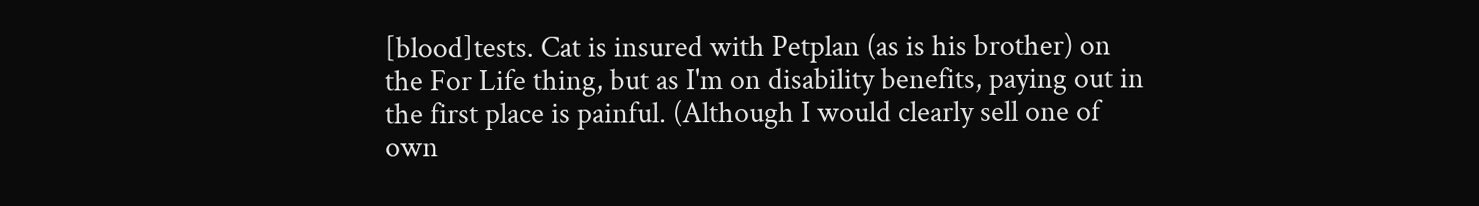[blood]tests. Cat is insured with Petplan (as is his brother) on the For Life thing, but as I'm on disability benefits, paying out in the first place is painful. (Although I would clearly sell one of own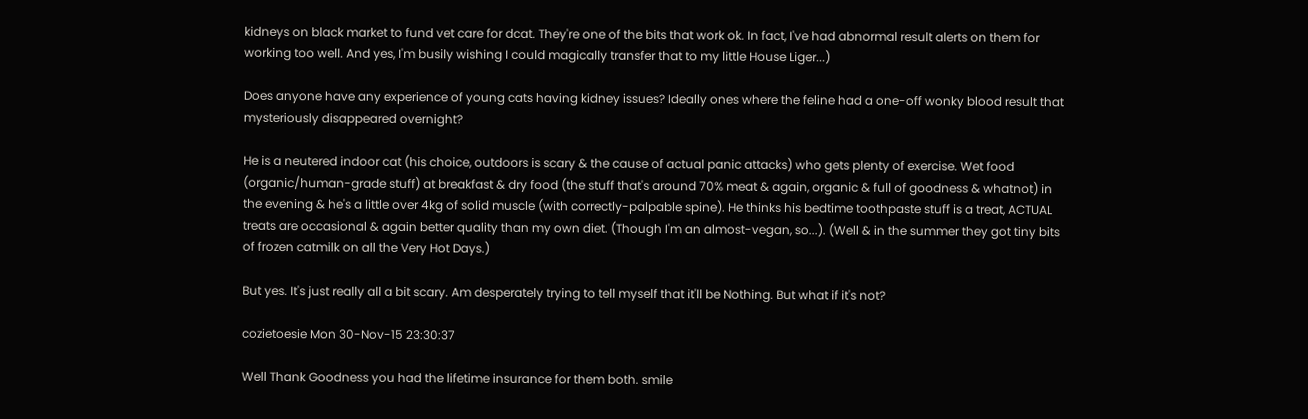kidneys on black market to fund vet care for dcat. They're one of the bits that work ok. In fact, I've had abnormal result alerts on them for working too well. And yes, I'm busily wishing I could magically transfer that to my little House Liger...)

Does anyone have any experience of young cats having kidney issues? Ideally ones where the feline had a one-off wonky blood result that mysteriously disappeared overnight?

He is a neutered indoor cat (his choice, outdoors is scary & the cause of actual panic attacks) who gets plenty of exercise. Wet food (organic/human-grade stuff) at breakfast & dry food (the stuff that's around 70% meat & again, organic & full of goodness & whatnot) in the evening & he's a little over 4kg of solid muscle (with correctly-palpable spine). He thinks his bedtime toothpaste stuff is a treat, ACTUAL treats are occasional & again better quality than my own diet. (Though I'm an almost-vegan, so...). (Well & in the summer they got tiny bits of frozen catmilk on all the Very Hot Days.)

But yes. It's just really all a bit scary. Am desperately trying to tell myself that it'll be Nothing. But what if it's not?

cozietoesie Mon 30-Nov-15 23:30:37

Well Thank Goodness you had the lifetime insurance for them both. smile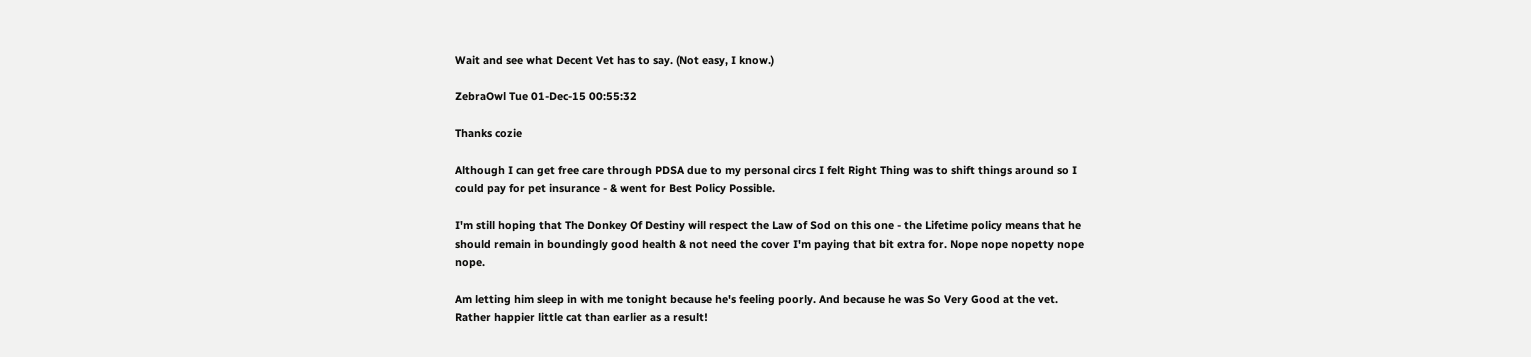Wait and see what Decent Vet has to say. (Not easy, I know.)

ZebraOwl Tue 01-Dec-15 00:55:32

Thanks cozie

Although I can get free care through PDSA due to my personal circs I felt Right Thing was to shift things around so I could pay for pet insurance - & went for Best Policy Possible.

I'm still hoping that The Donkey Of Destiny will respect the Law of Sod on this one - the Lifetime policy means that he should remain in boundingly good health & not need the cover I'm paying that bit extra for. Nope nope nopetty nope nope.

Am letting him sleep in with me tonight because he's feeling poorly. And because he was So Very Good at the vet. Rather happier little cat than earlier as a result!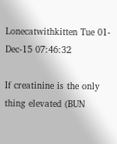Lonecatwithkitten Tue 01-Dec-15 07:46:32

If creatinine is the only thing elevated (BUN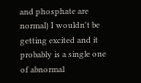and phosphate are normal) I wouldn't be getting excited and it probably is a single one of abnormal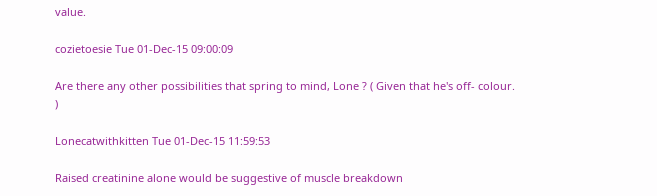value.

cozietoesie Tue 01-Dec-15 09:00:09

Are there any other possibilities that spring to mind, Lone ? ( Given that he's off- colour. )

Lonecatwithkitten Tue 01-Dec-15 11:59:53

Raised creatinine alone would be suggestive of muscle breakdown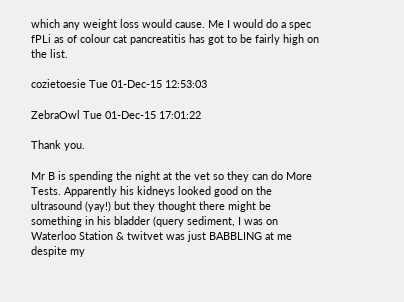which any weight loss would cause. Me I would do a spec fPLi as of colour cat pancreatitis has got to be fairly high on the list.

cozietoesie Tue 01-Dec-15 12:53:03

ZebraOwl Tue 01-Dec-15 17:01:22

Thank you.

Mr B is spending the night at the vet so they can do More Tests. Apparently his kidneys looked good on the ultrasound (yay!) but they thought there might be something in his bladder (query sediment, I was on Waterloo Station & twitvet was just BABBLING at me despite my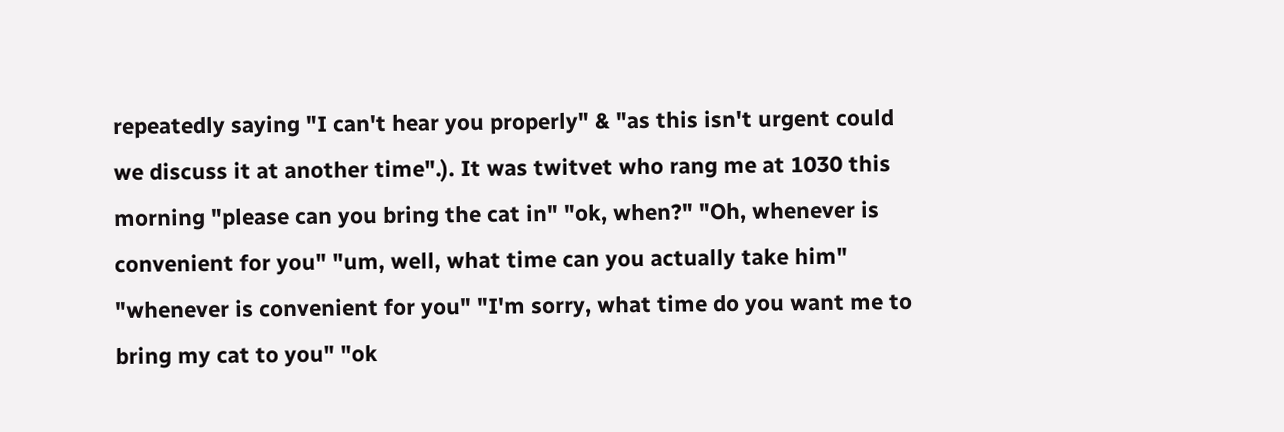repeatedly saying "I can't hear you properly" & "as this isn't urgent could we discuss it at another time".). It was twitvet who rang me at 1030 this morning "please can you bring the cat in" "ok, when?" "Oh, whenever is convenient for you" "um, well, what time can you actually take him" "whenever is convenient for you" "I'm sorry, what time do you want me to bring my cat to you" "ok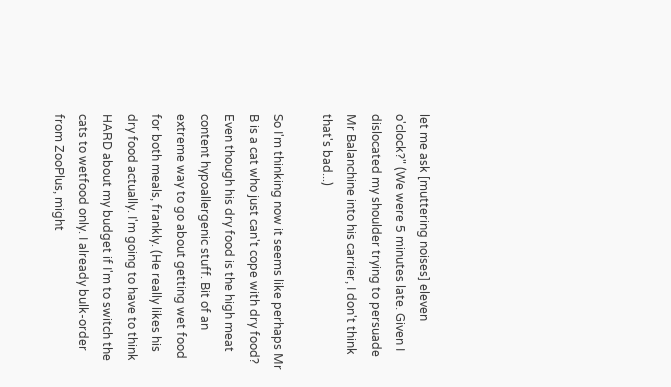let me ask [muttering noises] eleven o'clock?" (We were 5 minutes late. Given I dislocated my shoulder trying to persuade Mr Balanchine into his carrier, I don't think that's bad...)

So I'm thinking now it seems like perhaps Mr B is a cat who just can't cope with dry food? Even though his dry food is the high meat content hypoallergenic stuff. Bit of an extreme way to go about getting wet food for both meals, frankly. (He really likes his dry food actually. I'm going to have to think HARD about my budget if I'm to switch the cats to wetfood only. I already bulk-order from ZooPlus, might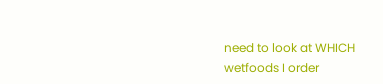need to look at WHICH wetfoods I order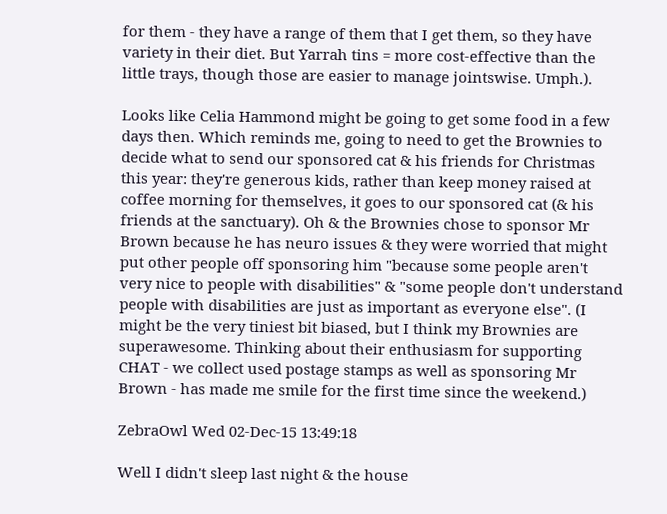for them - they have a range of them that I get them, so they have variety in their diet. But Yarrah tins = more cost-effective than the little trays, though those are easier to manage jointswise. Umph.).

Looks like Celia Hammond might be going to get some food in a few days then. Which reminds me, going to need to get the Brownies to decide what to send our sponsored cat & his friends for Christmas this year: they're generous kids, rather than keep money raised at coffee morning for themselves, it goes to our sponsored cat (& his friends at the sanctuary). Oh & the Brownies chose to sponsor Mr Brown because he has neuro issues & they were worried that might put other people off sponsoring him "because some people aren't very nice to people with disabilities" & "some people don't understand people with disabilities are just as important as everyone else". (I might be the very tiniest bit biased, but I think my Brownies are superawesome. Thinking about their enthusiasm for supporting CHAT - we collect used postage stamps as well as sponsoring Mr Brown - has made me smile for the first time since the weekend.)

ZebraOwl Wed 02-Dec-15 13:49:18

Well I didn't sleep last night & the house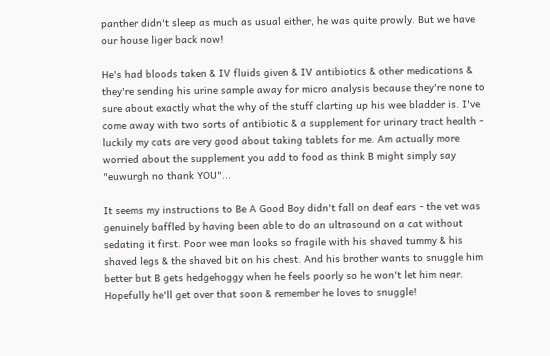panther didn't sleep as much as usual either, he was quite prowly. But we have our house liger back now!

He's had bloods taken & IV fluids given & IV antibiotics & other medications & they're sending his urine sample away for micro analysis because they're none to sure about exactly what the why of the stuff clarting up his wee bladder is. I've come away with two sorts of antibiotic & a supplement for urinary tract health - luckily my cats are very good about taking tablets for me. Am actually more worried about the supplement you add to food as think B might simply say "euwurgh no thank YOU"...

It seems my instructions to Be A Good Boy didn't fall on deaf ears - the vet was genuinely baffled by having been able to do an ultrasound on a cat without sedating it first. Poor wee man looks so fragile with his shaved tummy & his shaved legs & the shaved bit on his chest. And his brother wants to snuggle him better but B gets hedgehoggy when he feels poorly so he won't let him near. Hopefully he'll get over that soon & remember he loves to snuggle!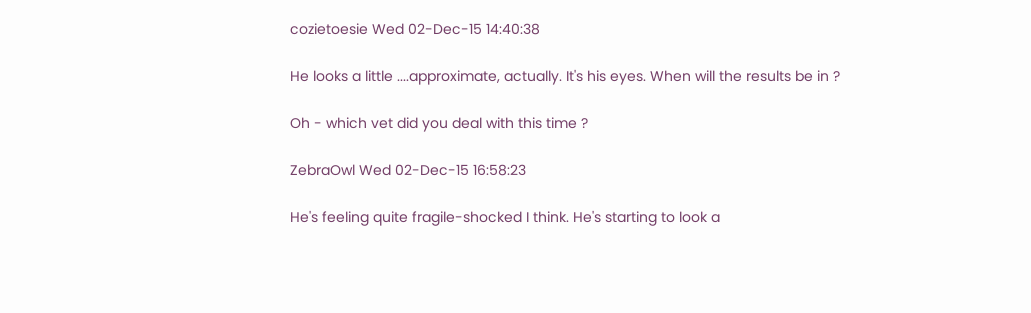cozietoesie Wed 02-Dec-15 14:40:38

He looks a little ....approximate, actually. It's his eyes. When will the results be in ?

Oh - which vet did you deal with this time ?

ZebraOwl Wed 02-Dec-15 16:58:23

He's feeling quite fragile-shocked I think. He's starting to look a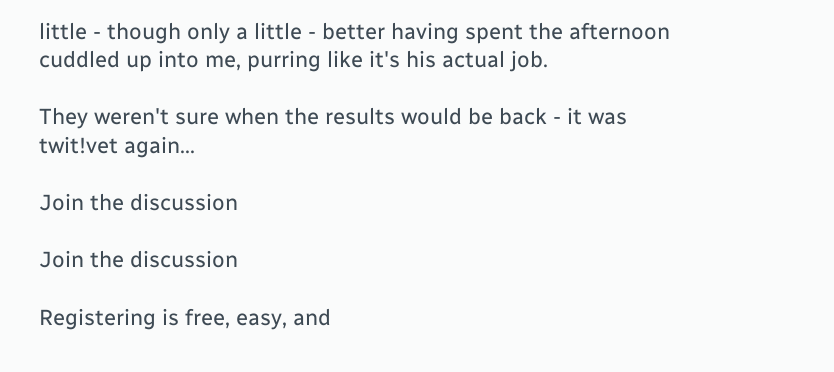little - though only a little - better having spent the afternoon cuddled up into me, purring like it's his actual job.

They weren't sure when the results would be back - it was twit!vet again...

Join the discussion

Join the discussion

Registering is free, easy, and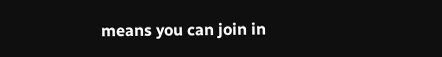means you can join in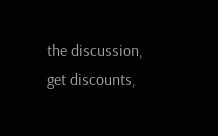the discussion, get discounts,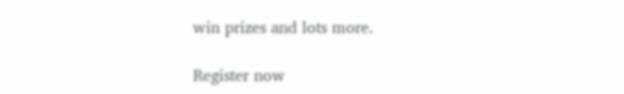win prizes and lots more.

Register now